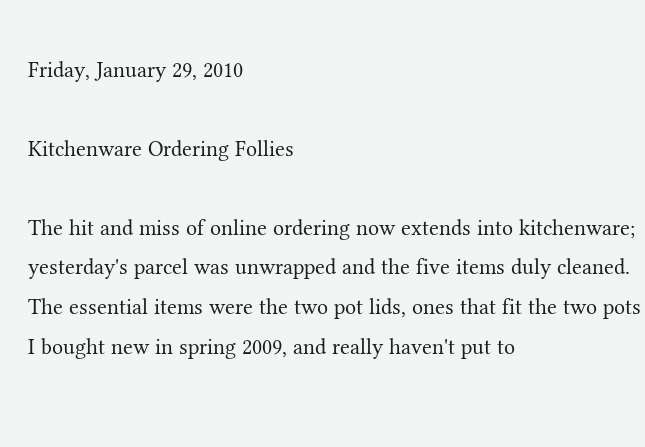Friday, January 29, 2010

Kitchenware Ordering Follies

The hit and miss of online ordering now extends into kitchenware; yesterday's parcel was unwrapped and the five items duly cleaned. The essential items were the two pot lids, ones that fit the two pots I bought new in spring 2009, and really haven't put to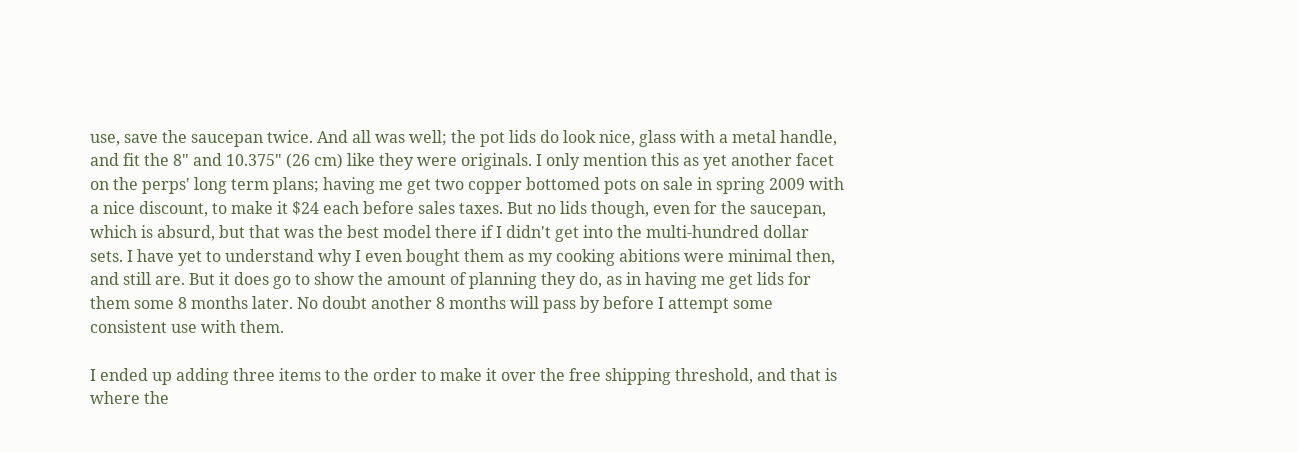use, save the saucepan twice. And all was well; the pot lids do look nice, glass with a metal handle, and fit the 8" and 10.375" (26 cm) like they were originals. I only mention this as yet another facet on the perps' long term plans; having me get two copper bottomed pots on sale in spring 2009 with a nice discount, to make it $24 each before sales taxes. But no lids though, even for the saucepan, which is absurd, but that was the best model there if I didn't get into the multi-hundred dollar sets. I have yet to understand why I even bought them as my cooking abitions were minimal then, and still are. But it does go to show the amount of planning they do, as in having me get lids for them some 8 months later. No doubt another 8 months will pass by before I attempt some consistent use with them.

I ended up adding three items to the order to make it over the free shipping threshold, and that is where the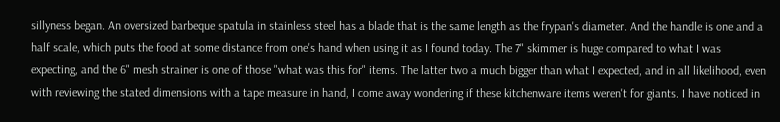sillyness began. An oversized barbeque spatula in stainless steel has a blade that is the same length as the frypan's diameter. And the handle is one and a half scale, which puts the food at some distance from one's hand when using it as I found today. The 7" skimmer is huge compared to what I was expecting, and the 6" mesh strainer is one of those "what was this for" items. The latter two a much bigger than what I expected, and in all likelihood, even with reviewing the stated dimensions with a tape measure in hand, I come away wondering if these kitchenware items weren't for giants. I have noticed in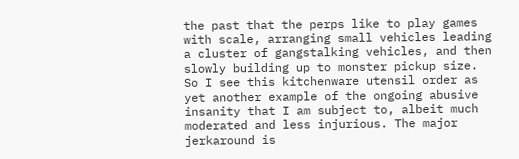the past that the perps like to play games with scale, arranging small vehicles leading a cluster of gangstalking vehicles, and then slowly building up to monster pickup size. So I see this kitchenware utensil order as yet another example of the ongoing abusive insanity that I am subject to, albeit much moderated and less injurious. The major jerkaround is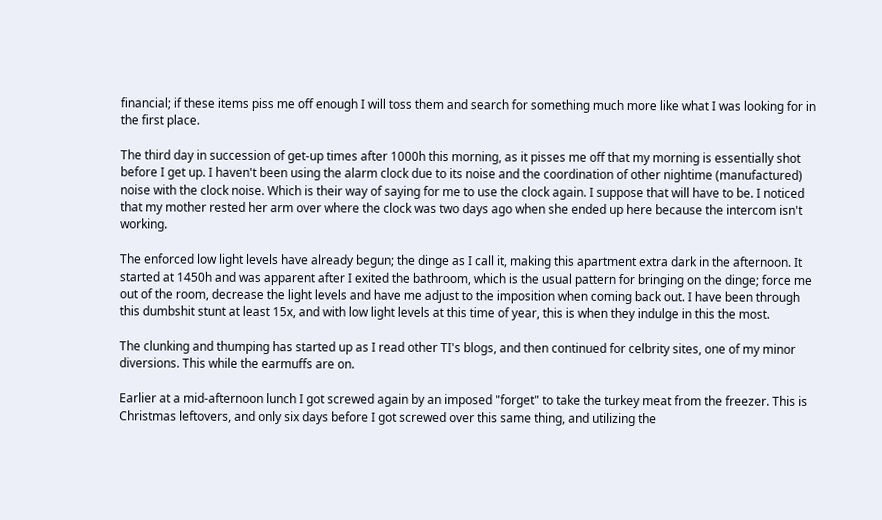financial; if these items piss me off enough I will toss them and search for something much more like what I was looking for in the first place.

The third day in succession of get-up times after 1000h this morning, as it pisses me off that my morning is essentially shot before I get up. I haven't been using the alarm clock due to its noise and the coordination of other nightime (manufactured) noise with the clock noise. Which is their way of saying for me to use the clock again. I suppose that will have to be. I noticed that my mother rested her arm over where the clock was two days ago when she ended up here because the intercom isn't working.

The enforced low light levels have already begun; the dinge as I call it, making this apartment extra dark in the afternoon. It started at 1450h and was apparent after I exited the bathroom, which is the usual pattern for bringing on the dinge; force me out of the room, decrease the light levels and have me adjust to the imposition when coming back out. I have been through this dumbshit stunt at least 15x, and with low light levels at this time of year, this is when they indulge in this the most.

The clunking and thumping has started up as I read other TI's blogs, and then continued for celbrity sites, one of my minor diversions. This while the earmuffs are on.

Earlier at a mid-afternoon lunch I got screwed again by an imposed "forget" to take the turkey meat from the freezer. This is Christmas leftovers, and only six days before I got screwed over this same thing, and utilizing the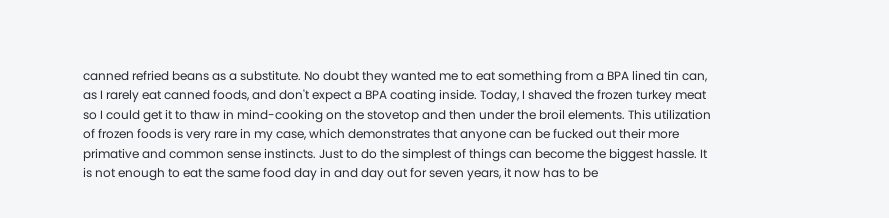canned refried beans as a substitute. No doubt they wanted me to eat something from a BPA lined tin can, as I rarely eat canned foods, and don't expect a BPA coating inside. Today, I shaved the frozen turkey meat so I could get it to thaw in mind-cooking on the stovetop and then under the broil elements. This utilization of frozen foods is very rare in my case, which demonstrates that anyone can be fucked out their more primative and common sense instincts. Just to do the simplest of things can become the biggest hassle. It is not enough to eat the same food day in and day out for seven years, it now has to be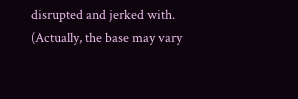disrupted and jerked with. (Actually, the base may vary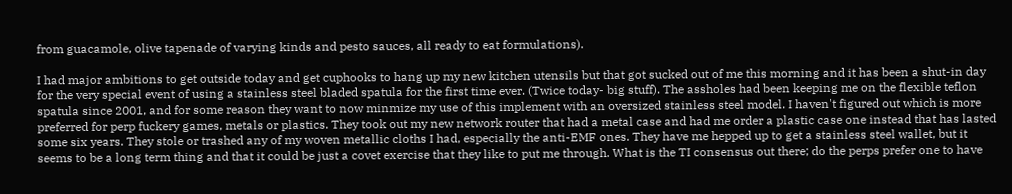from guacamole, olive tapenade of varying kinds and pesto sauces, all ready to eat formulations).

I had major ambitions to get outside today and get cuphooks to hang up my new kitchen utensils but that got sucked out of me this morning and it has been a shut-in day for the very special event of using a stainless steel bladed spatula for the first time ever. (Twice today- big stuff). The assholes had been keeping me on the flexible teflon spatula since 2001, and for some reason they want to now minmize my use of this implement with an oversized stainless steel model. I haven't figured out which is more preferred for perp fuckery games, metals or plastics. They took out my new network router that had a metal case and had me order a plastic case one instead that has lasted some six years. They stole or trashed any of my woven metallic cloths I had, especially the anti-EMF ones. They have me hepped up to get a stainless steel wallet, but it seems to be a long term thing and that it could be just a covet exercise that they like to put me through. What is the TI consensus out there; do the perps prefer one to have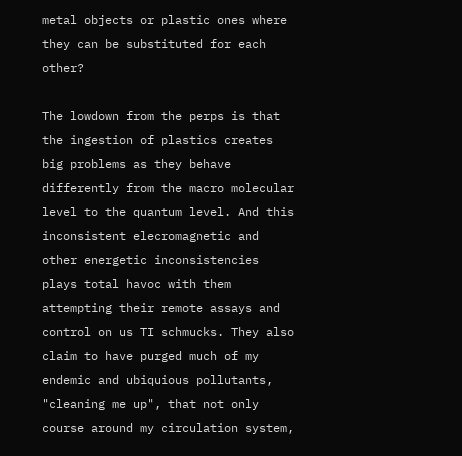metal objects or plastic ones where they can be substituted for each other?

The lowdown from the perps is that the ingestion of plastics creates big problems as they behave differently from the macro molecular level to the quantum level. And this inconsistent elecromagnetic and other energetic inconsistencies plays total havoc with them attempting their remote assays and control on us TI schmucks. They also claim to have purged much of my endemic and ubiquious pollutants, "cleaning me up", that not only course around my circulation system,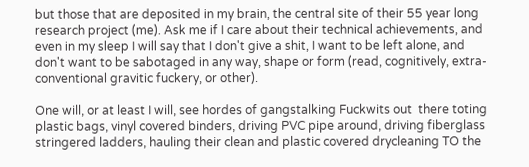but those that are deposited in my brain, the central site of their 55 year long research project (me). Ask me if I care about their technical achievements, and even in my sleep I will say that I don't give a shit, I want to be left alone, and don't want to be sabotaged in any way, shape or form (read, cognitively, extra-conventional gravitic fuckery, or other).

One will, or at least I will, see hordes of gangstalking Fuckwits out  there toting plastic bags, vinyl covered binders, driving PVC pipe around, driving fiberglass stringered ladders, hauling their clean and plastic covered drycleaning TO the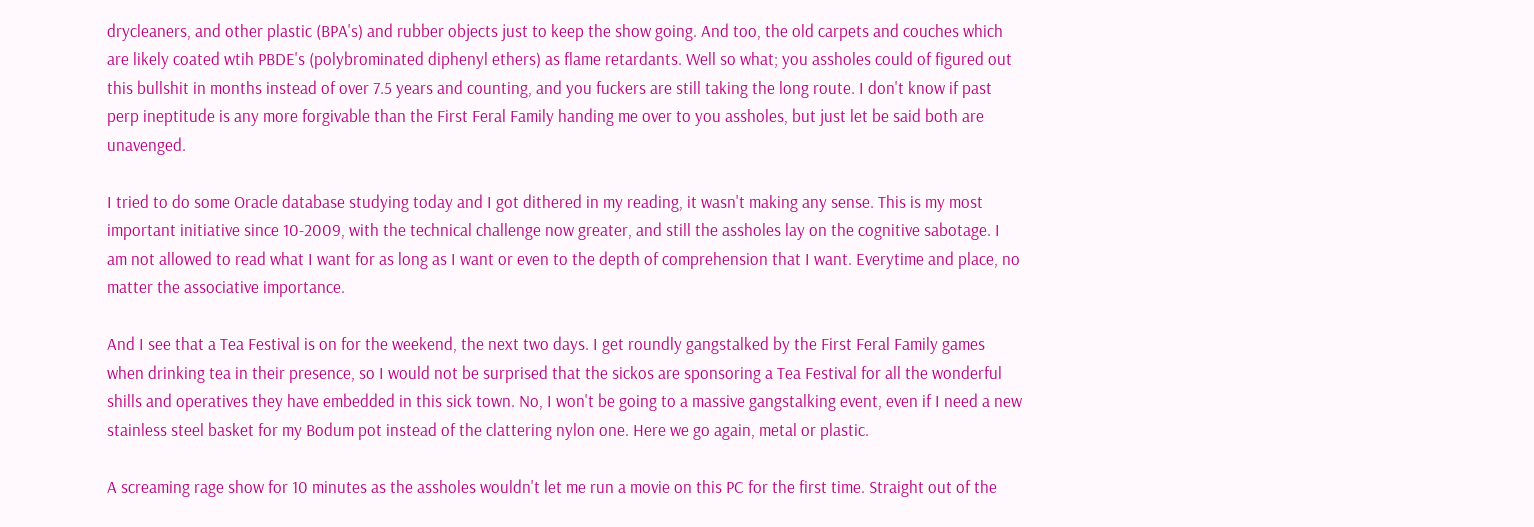drycleaners, and other plastic (BPA's) and rubber objects just to keep the show going. And too, the old carpets and couches which are likely coated wtih PBDE's (polybrominated diphenyl ethers) as flame retardants. Well so what; you assholes could of figured out this bullshit in months instead of over 7.5 years and counting, and you fuckers are still taking the long route. I don't know if past perp ineptitude is any more forgivable than the First Feral Family handing me over to you assholes, but just let be said both are unavenged.

I tried to do some Oracle database studying today and I got dithered in my reading, it wasn't making any sense. This is my most important initiative since 10-2009, with the technical challenge now greater, and still the assholes lay on the cognitive sabotage. I am not allowed to read what I want for as long as I want or even to the depth of comprehension that I want. Everytime and place, no matter the associative importance.

And I see that a Tea Festival is on for the weekend, the next two days. I get roundly gangstalked by the First Feral Family games when drinking tea in their presence, so I would not be surprised that the sickos are sponsoring a Tea Festival for all the wonderful shills and operatives they have embedded in this sick town. No, I won't be going to a massive gangstalking event, even if I need a new stainless steel basket for my Bodum pot instead of the clattering nylon one. Here we go again, metal or plastic.

A screaming rage show for 10 minutes as the assholes wouldn't let me run a movie on this PC for the first time. Straight out of the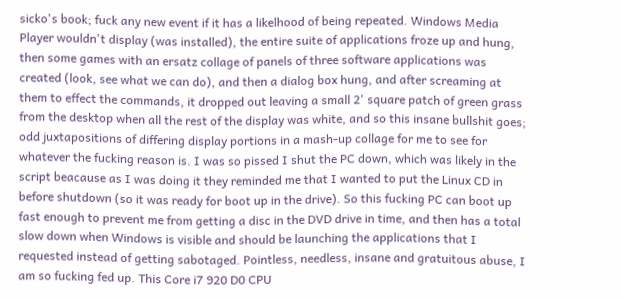sicko's book; fuck any new event if it has a likelhood of being repeated. Windows Media Player wouldn't display (was installed), the entire suite of applications froze up and hung, then some games with an ersatz collage of panels of three software applications was created (look, see what we can do), and then a dialog box hung, and after screaming at them to effect the commands, it dropped out leaving a small 2' square patch of green grass from the desktop when all the rest of the display was white, and so this insane bullshit goes; odd juxtapositions of differing display portions in a mash-up collage for me to see for whatever the fucking reason is. I was so pissed I shut the PC down, which was likely in the script beacause as I was doing it they reminded me that I wanted to put the Linux CD in before shutdown (so it was ready for boot up in the drive). So this fucking PC can boot up fast enough to prevent me from getting a disc in the DVD drive in time, and then has a total slow down when Windows is visible and should be launching the applications that I requested instead of getting sabotaged. Pointless, needless, insane and gratuitous abuse, I am so fucking fed up. This Core i7 920 D0 CPU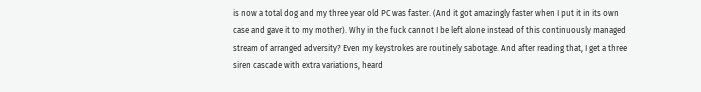is now a total dog and my three year old PC was faster. (And it got amazingly faster when I put it in its own case and gave it to my mother). Why in the fuck cannot I be left alone instead of this continuously managed stream of arranged adversity? Even my keystrokes are routinely sabotage. And after reading that, I get a three siren cascade with extra variations, heard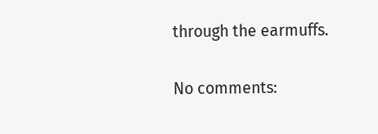through the earmuffs.

No comments: